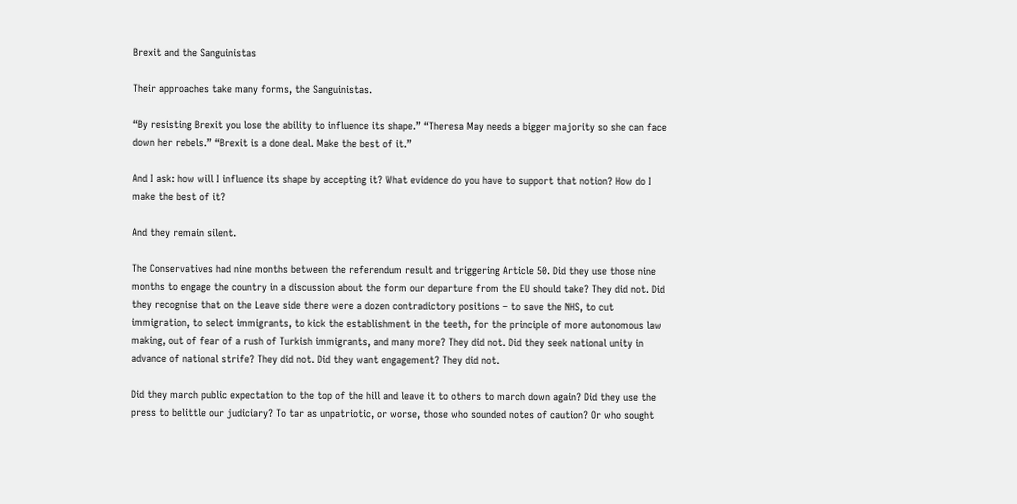Brexit and the Sanguinistas

Their approaches take many forms, the Sanguinistas.

“By resisting Brexit you lose the ability to influence its shape.” “Theresa May needs a bigger majority so she can face down her rebels.” “Brexit is a done deal. Make the best of it.”

And I ask: how will I influence its shape by accepting it? What evidence do you have to support that notion? How do I make the best of it?

And they remain silent.

The Conservatives had nine months between the referendum result and triggering Article 50. Did they use those nine months to engage the country in a discussion about the form our departure from the EU should take? They did not. Did they recognise that on the Leave side there were a dozen contradictory positions – to save the NHS, to cut immigration, to select immigrants, to kick the establishment in the teeth, for the principle of more autonomous law making, out of fear of a rush of Turkish immigrants, and many more? They did not. Did they seek national unity in advance of national strife? They did not. Did they want engagement? They did not.

Did they march public expectation to the top of the hill and leave it to others to march down again? Did they use the press to belittle our judiciary? To tar as unpatriotic, or worse, those who sounded notes of caution? Or who sought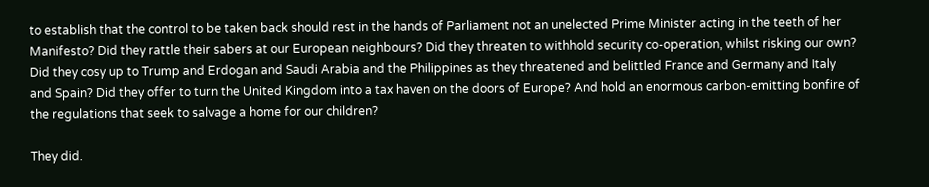to establish that the control to be taken back should rest in the hands of Parliament not an unelected Prime Minister acting in the teeth of her Manifesto? Did they rattle their sabers at our European neighbours? Did they threaten to withhold security co-operation, whilst risking our own? Did they cosy up to Trump and Erdogan and Saudi Arabia and the Philippines as they threatened and belittled France and Germany and Italy and Spain? Did they offer to turn the United Kingdom into a tax haven on the doors of Europe? And hold an enormous carbon-emitting bonfire of the regulations that seek to salvage a home for our children?

They did.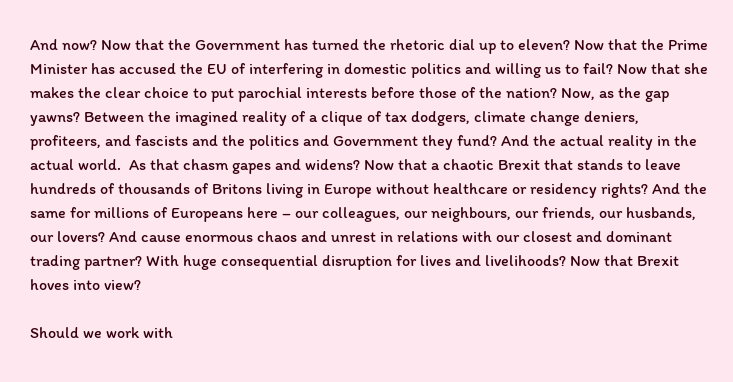And now? Now that the Government has turned the rhetoric dial up to eleven? Now that the Prime Minister has accused the EU of interfering in domestic politics and willing us to fail? Now that she makes the clear choice to put parochial interests before those of the nation? Now, as the gap yawns? Between the imagined reality of a clique of tax dodgers, climate change deniers, profiteers, and fascists and the politics and Government they fund? And the actual reality in the actual world.  As that chasm gapes and widens? Now that a chaotic Brexit that stands to leave hundreds of thousands of Britons living in Europe without healthcare or residency rights? And the same for millions of Europeans here – our colleagues, our neighbours, our friends, our husbands, our lovers? And cause enormous chaos and unrest in relations with our closest and dominant trading partner? With huge consequential disruption for lives and livelihoods? Now that Brexit hoves into view?

Should we work with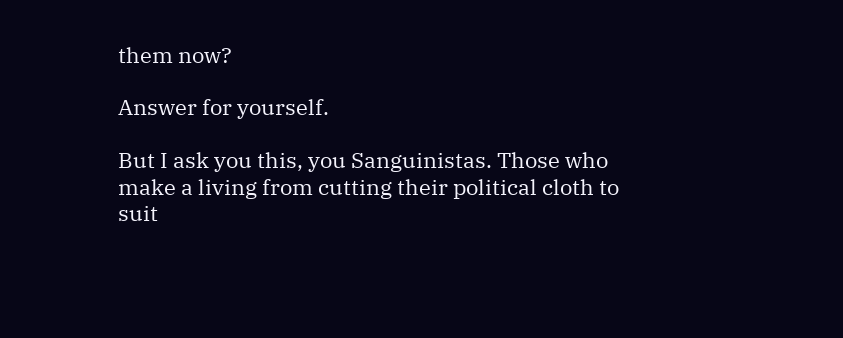them now?

Answer for yourself.

But I ask you this, you Sanguinistas. Those who make a living from cutting their political cloth to suit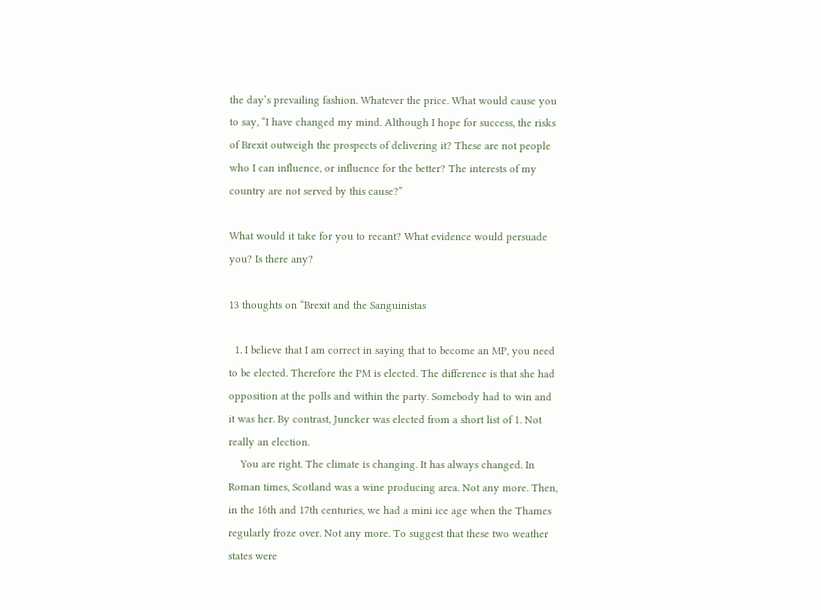the day’s prevailing fashion. Whatever the price. What would cause you to say, “I have changed my mind. Although I hope for success, the risks of Brexit outweigh the prospects of delivering it? These are not people who I can influence, or influence for the better? The interests of my country are not served by this cause?”

What would it take for you to recant? What evidence would persuade you? Is there any?

13 thoughts on “Brexit and the Sanguinistas

  1. I believe that I am correct in saying that to become an MP, you need to be elected. Therefore the PM is elected. The difference is that she had opposition at the polls and within the party. Somebody had to win and it was her. By contrast, Juncker was elected from a short list of 1. Not really an election.
    You are right. The climate is changing. It has always changed. In Roman times, Scotland was a wine producing area. Not any more. Then, in the 16th and 17th centuries, we had a mini ice age when the Thames regularly froze over. Not any more. To suggest that these two weather states were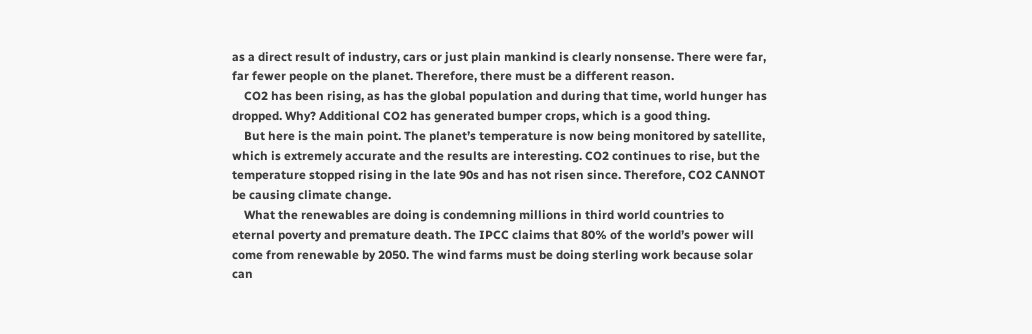as a direct result of industry, cars or just plain mankind is clearly nonsense. There were far, far fewer people on the planet. Therefore, there must be a different reason.
    CO2 has been rising, as has the global population and during that time, world hunger has dropped. Why? Additional CO2 has generated bumper crops, which is a good thing.
    But here is the main point. The planet’s temperature is now being monitored by satellite, which is extremely accurate and the results are interesting. CO2 continues to rise, but the temperature stopped rising in the late 90s and has not risen since. Therefore, CO2 CANNOT be causing climate change.
    What the renewables are doing is condemning millions in third world countries to eternal poverty and premature death. The IPCC claims that 80% of the world’s power will come from renewable by 2050. The wind farms must be doing sterling work because solar can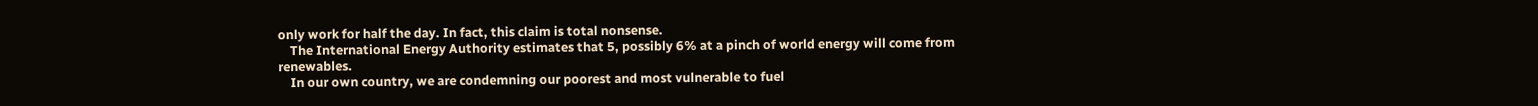only work for half the day. In fact, this claim is total nonsense.
    The International Energy Authority estimates that 5, possibly 6% at a pinch of world energy will come from renewables.
    In our own country, we are condemning our poorest and most vulnerable to fuel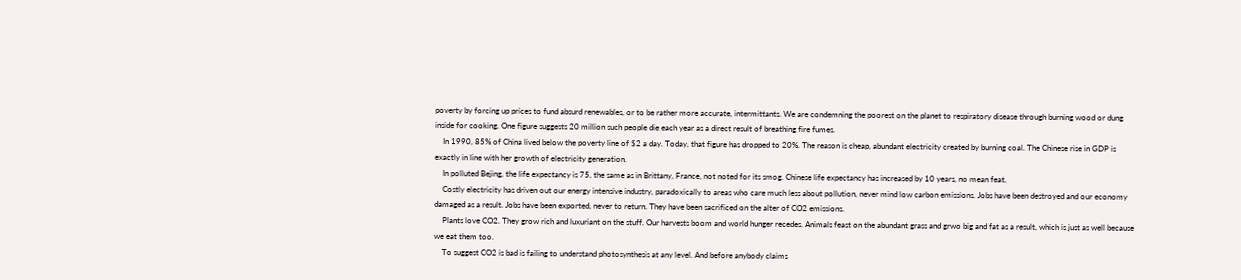poverty by forcing up prices to fund absurd renewables, or to be rather more accurate, intermittants. We are condemning the poorest on the planet to respiratory disease through burning wood or dung inside for cooking. One figure suggests 20 million such people die each year as a direct result of breathing fire fumes.
    In 1990, 85% of China lived below the poverty line of $2 a day. Today, that figure has dropped to 20%. The reason is cheap, abundant electricity created by burning coal. The Chinese rise in GDP is exactly in line with her growth of electricity generation.
    In polluted Bejing, the life expectancy is 75, the same as in Brittany, France, not noted for its smog. Chinese life expectancy has increased by 10 years, no mean feat.
    Costly electricity has driven out our energy intensive industry, paradoxically to areas who care much less about pollution, never mind low carbon emissions. Jobs have been destroyed and our economy damaged as a result. Jobs have been exported, never to return. They have been sacrificed on the alter of CO2 emissions.
    Plants love CO2. They grow rich and luxuriant on the stuff. Our harvests boom and world hunger recedes. Animals feast on the abundant grass and grwo big and fat as a result, which is just as well because we eat them too.
    To suggest CO2 is bad is failing to understand photosynthesis at any level. And before anybody claims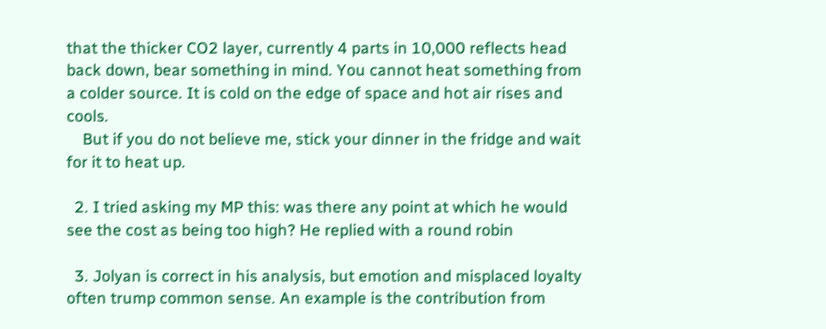that the thicker CO2 layer, currently 4 parts in 10,000 reflects head back down, bear something in mind. You cannot heat something from a colder source. It is cold on the edge of space and hot air rises and cools.
    But if you do not believe me, stick your dinner in the fridge and wait for it to heat up.

  2. I tried asking my MP this: was there any point at which he would see the cost as being too high? He replied with a round robin

  3. Jolyan is correct in his analysis, but emotion and misplaced loyalty often trump common sense. An example is the contribution from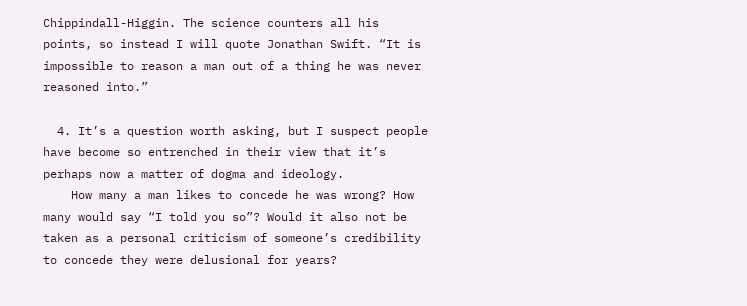Chippindall-Higgin. The science counters all his points, so instead I will quote Jonathan Swift. “It is impossible to reason a man out of a thing he was never reasoned into.”

  4. It’s a question worth asking, but I suspect people have become so entrenched in their view that it’s perhaps now a matter of dogma and ideology.
    How many a man likes to concede he was wrong? How many would say “I told you so”? Would it also not be taken as a personal criticism of someone’s credibility to concede they were delusional for years?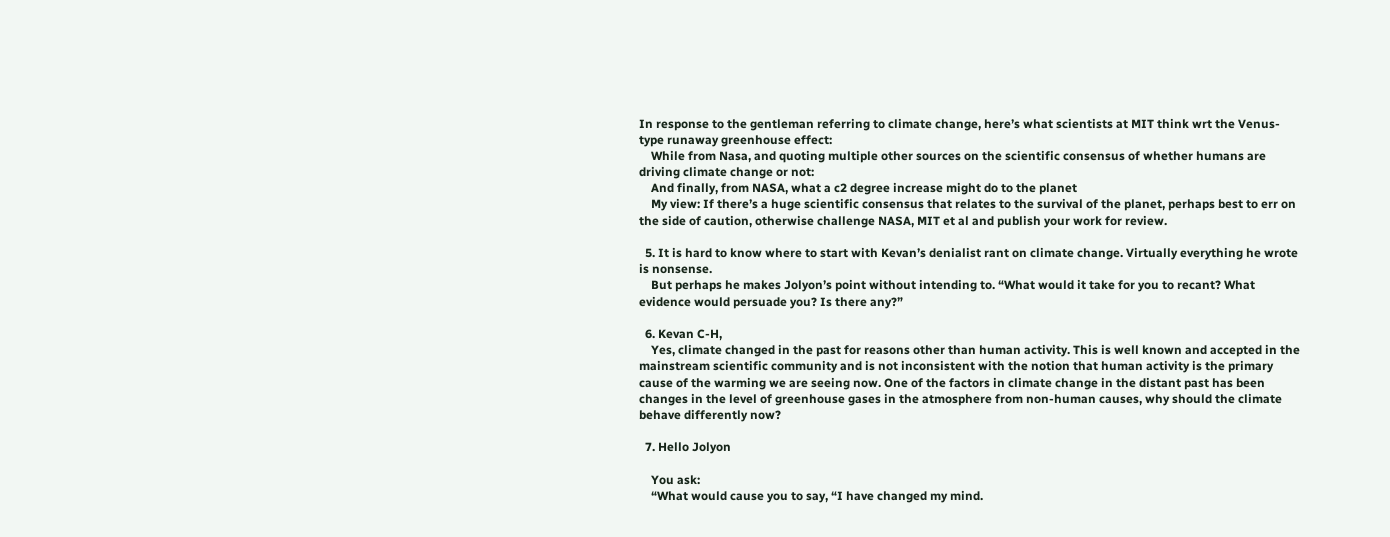In response to the gentleman referring to climate change, here’s what scientists at MIT think wrt the Venus-type runaway greenhouse effect:
    While from Nasa, and quoting multiple other sources on the scientific consensus of whether humans are driving climate change or not:
    And finally, from NASA, what a c2 degree increase might do to the planet
    My view: If there’s a huge scientific consensus that relates to the survival of the planet, perhaps best to err on the side of caution, otherwise challenge NASA, MIT et al and publish your work for review.

  5. It is hard to know where to start with Kevan’s denialist rant on climate change. Virtually everything he wrote is nonsense.
    But perhaps he makes Jolyon’s point without intending to. “What would it take for you to recant? What evidence would persuade you? Is there any?”

  6. Kevan C-H,
    Yes, climate changed in the past for reasons other than human activity. This is well known and accepted in the mainstream scientific community and is not inconsistent with the notion that human activity is the primary cause of the warming we are seeing now. One of the factors in climate change in the distant past has been changes in the level of greenhouse gases in the atmosphere from non-human causes, why should the climate behave differently now?

  7. Hello Jolyon

    You ask:
    “What would cause you to say, “I have changed my mind.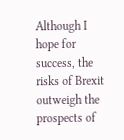Although I hope for success, the risks of Brexit outweigh the prospects of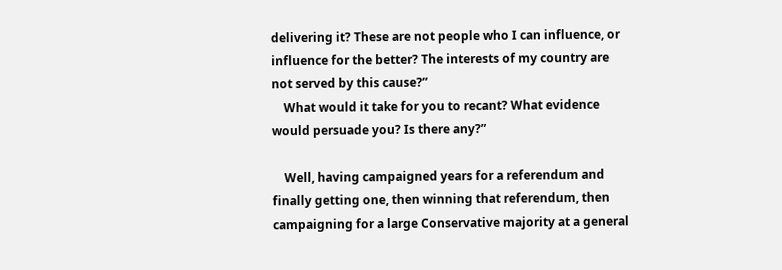delivering it? These are not people who I can influence, or influence for the better? The interests of my country are not served by this cause?”
    What would it take for you to recant? What evidence would persuade you? Is there any?”

    Well, having campaigned years for a referendum and finally getting one, then winning that referendum, then campaigning for a large Conservative majority at a general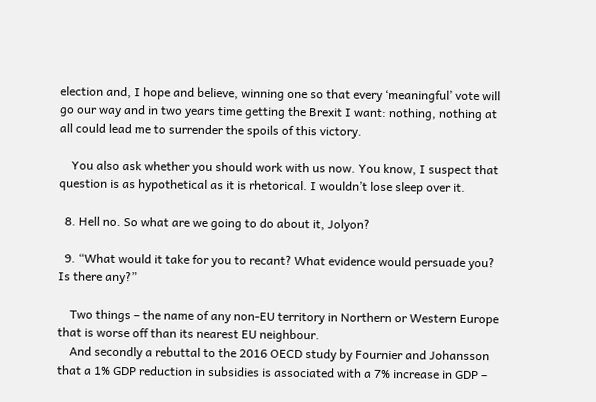election and, I hope and believe, winning one so that every ‘meaningful’ vote will go our way and in two years time getting the Brexit I want: nothing, nothing at all could lead me to surrender the spoils of this victory.

    You also ask whether you should work with us now. You know, I suspect that question is as hypothetical as it is rhetorical. I wouldn’t lose sleep over it.

  8. Hell no. So what are we going to do about it, Jolyon?

  9. “What would it take for you to recant? What evidence would persuade you? Is there any?”

    Two things – the name of any non-EU territory in Northern or Western Europe that is worse off than its nearest EU neighbour.
    And secondly a rebuttal to the 2016 OECD study by Fournier and Johansson that a 1% GDP reduction in subsidies is associated with a 7% increase in GDP –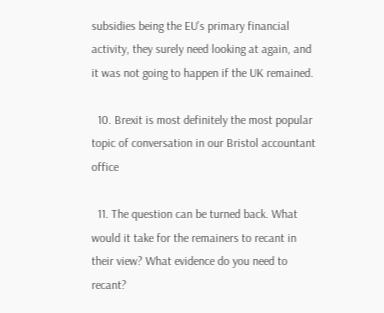subsidies being the EU’s primary financial activity, they surely need looking at again, and it was not going to happen if the UK remained.

  10. Brexit is most definitely the most popular topic of conversation in our Bristol accountant office

  11. The question can be turned back. What would it take for the remainers to recant in their view? What evidence do you need to recant?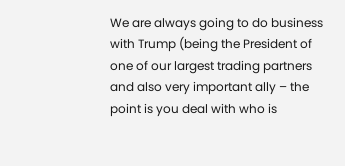We are always going to do business with Trump (being the President of one of our largest trading partners and also very important ally – the point is you deal with who is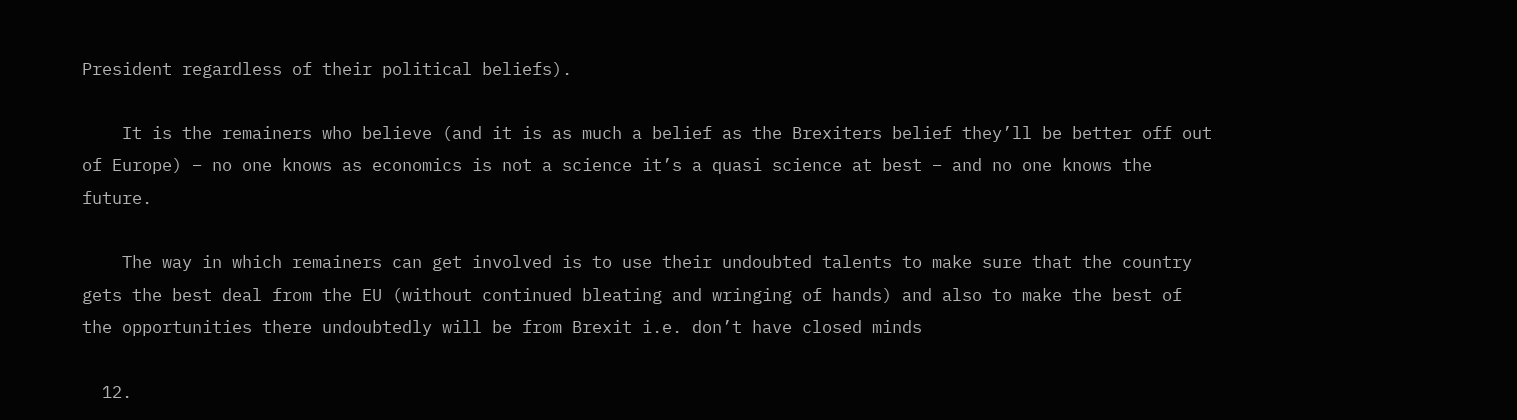President regardless of their political beliefs).

    It is the remainers who believe (and it is as much a belief as the Brexiters belief they’ll be better off out of Europe) – no one knows as economics is not a science it’s a quasi science at best – and no one knows the future.

    The way in which remainers can get involved is to use their undoubted talents to make sure that the country gets the best deal from the EU (without continued bleating and wringing of hands) and also to make the best of the opportunities there undoubtedly will be from Brexit i.e. don’t have closed minds

  12.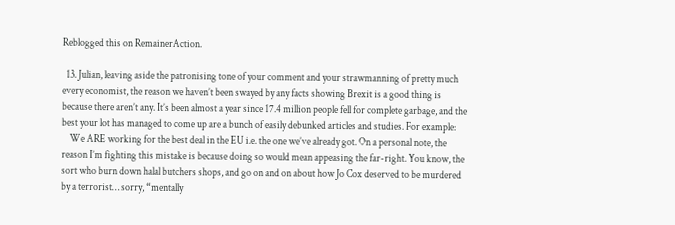Reblogged this on RemainerAction.

  13. Julian, leaving aside the patronising tone of your comment and your strawmanning of pretty much every economist, the reason we haven’t been swayed by any facts showing Brexit is a good thing is because there aren’t any. It’s been almost a year since 17.4 million people fell for complete garbage, and the best your lot has managed to come up are a bunch of easily debunked articles and studies. For example:
    We ARE working for the best deal in the EU i.e. the one we’ve already got. On a personal note, the reason I’m fighting this mistake is because doing so would mean appeasing the far-right. You know, the sort who burn down halal butchers shops, and go on and on about how Jo Cox deserved to be murdered by a terrorist… sorry, “mentally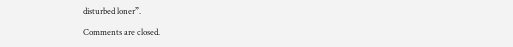disturbed loner”.

Comments are closed.